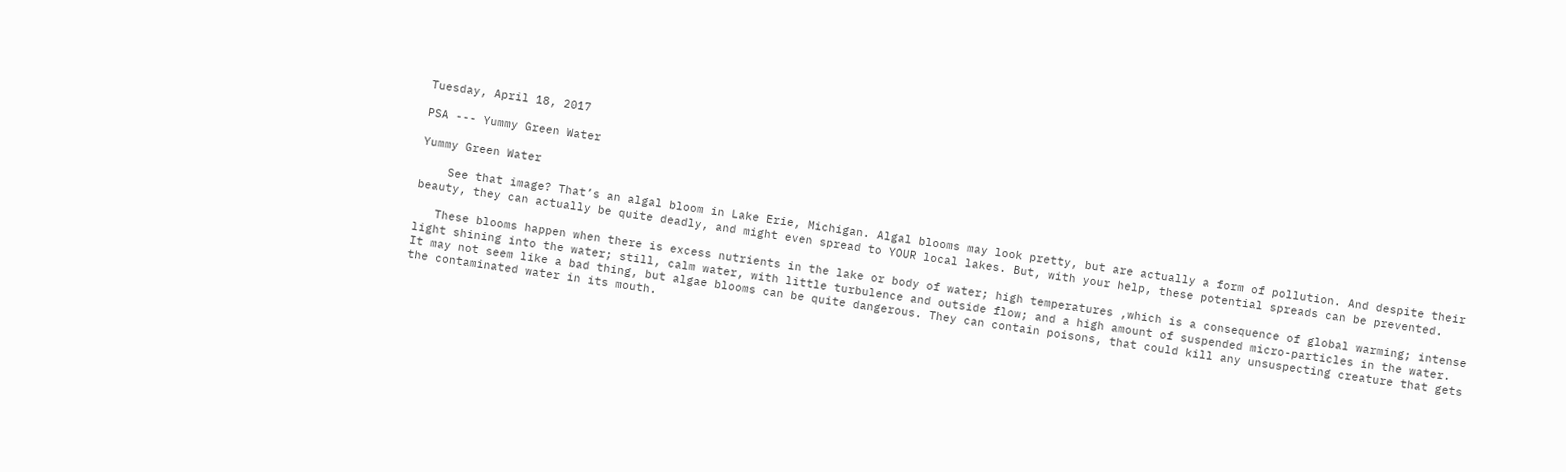Tuesday, April 18, 2017

PSA --- Yummy Green Water

Yummy Green Water

    See that image? That’s an algal bloom in Lake Erie, Michigan. Algal blooms may look pretty, but are actually a form of pollution. And despite their beauty, they can actually be quite deadly, and might even spread to YOUR local lakes. But, with your help, these potential spreads can be prevented.

   These blooms happen when there is excess nutrients in the lake or body of water; high temperatures ,which is a consequence of global warming; intense light shining into the water; still, calm water, with little turbulence and outside flow; and a high amount of suspended micro-particles in the water. It may not seem like a bad thing, but algae blooms can be quite dangerous. They can contain poisons, that could kill any unsuspecting creature that gets the contaminated water in its mouth.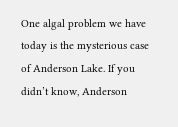One algal problem we have today is the mysterious case of Anderson Lake. If you didn’t know, Anderson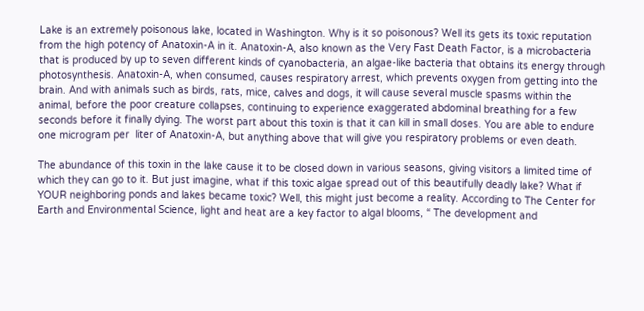Lake is an extremely poisonous lake, located in Washington. Why is it so poisonous? Well its gets its toxic reputation from the high potency of Anatoxin-A in it. Anatoxin-A, also known as the Very Fast Death Factor, is a microbacteria that is produced by up to seven different kinds of cyanobacteria, an algae-like bacteria that obtains its energy through photosynthesis. Anatoxin-A, when consumed, causes respiratory arrest, which prevents oxygen from getting into the brain. And with animals such as birds, rats, mice, calves and dogs, it will cause several muscle spasms within the animal, before the poor creature collapses, continuing to experience exaggerated abdominal breathing for a few seconds before it finally dying. The worst part about this toxin is that it can kill in small doses. You are able to endure one microgram per  liter of Anatoxin-A, but anything above that will give you respiratory problems or even death.

The abundance of this toxin in the lake cause it to be closed down in various seasons, giving visitors a limited time of which they can go to it. But just imagine, what if this toxic algae spread out of this beautifully deadly lake? What if YOUR neighboring ponds and lakes became toxic? Well, this might just become a reality. According to The Center for Earth and Environmental Science, light and heat are a key factor to algal blooms, “ The development and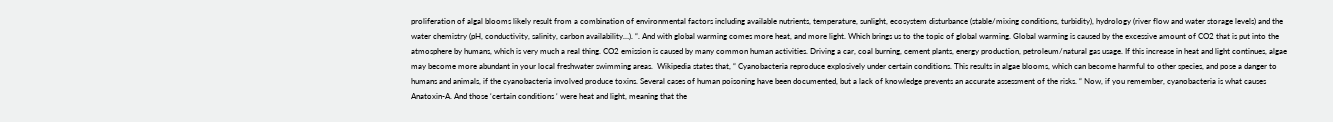proliferation of algal blooms likely result from a combination of environmental factors including available nutrients, temperature, sunlight, ecosystem disturbance (stable/mixing conditions, turbidity), hydrology (river flow and water storage levels) and the water chemistry (pH, conductivity, salinity, carbon availability…). “. And with global warming comes more heat, and more light. Which brings us to the topic of global warming. Global warming is caused by the excessive amount of CO2 that is put into the atmosphere by humans, which is very much a real thing. CO2 emission is caused by many common human activities. Driving a car, coal burning, cement plants, energy production, petroleum/natural gas usage. If this increase in heat and light continues, algae may become more abundant in your local freshwater swimming areas.  Wikipedia states that, “ Cyanobacteria reproduce explosively under certain conditions. This results in algae blooms, which can become harmful to other species, and pose a danger to humans and animals, if the cyanobacteria involved produce toxins. Several cases of human poisoning have been documented, but a lack of knowledge prevents an accurate assessment of the risks. “ Now, if you remember, cyanobacteria is what causes Anatoxin-A. And those ‘certain conditions ‘ were heat and light, meaning that the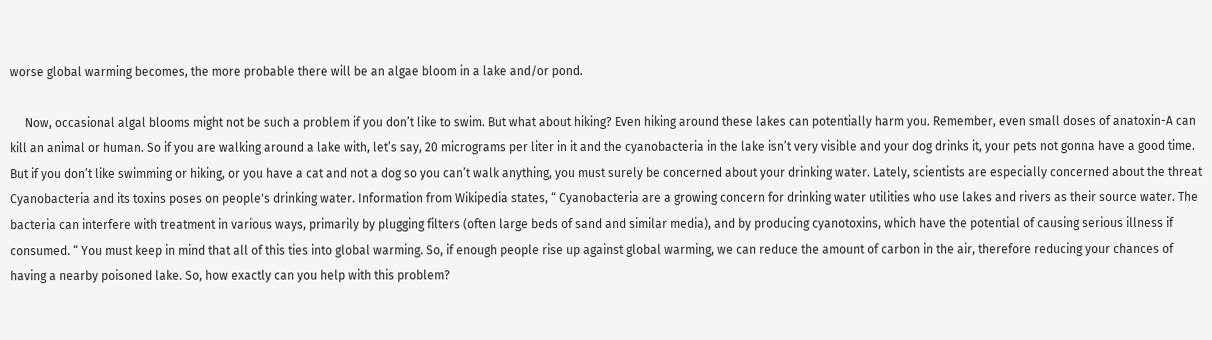worse global warming becomes, the more probable there will be an algae bloom in a lake and/or pond.

     Now, occasional algal blooms might not be such a problem if you don’t like to swim. But what about hiking? Even hiking around these lakes can potentially harm you. Remember, even small doses of anatoxin-A can kill an animal or human. So if you are walking around a lake with, let’s say, 20 micrograms per liter in it and the cyanobacteria in the lake isn’t very visible and your dog drinks it, your pets not gonna have a good time. But if you don’t like swimming or hiking, or you have a cat and not a dog so you can’t walk anything, you must surely be concerned about your drinking water. Lately, scientists are especially concerned about the threat Cyanobacteria and its toxins poses on people's drinking water. Information from Wikipedia states, “ Cyanobacteria are a growing concern for drinking water utilities who use lakes and rivers as their source water. The bacteria can interfere with treatment in various ways, primarily by plugging filters (often large beds of sand and similar media), and by producing cyanotoxins, which have the potential of causing serious illness if consumed. “ You must keep in mind that all of this ties into global warming. So, if enough people rise up against global warming, we can reduce the amount of carbon in the air, therefore reducing your chances of having a nearby poisoned lake. So, how exactly can you help with this problem?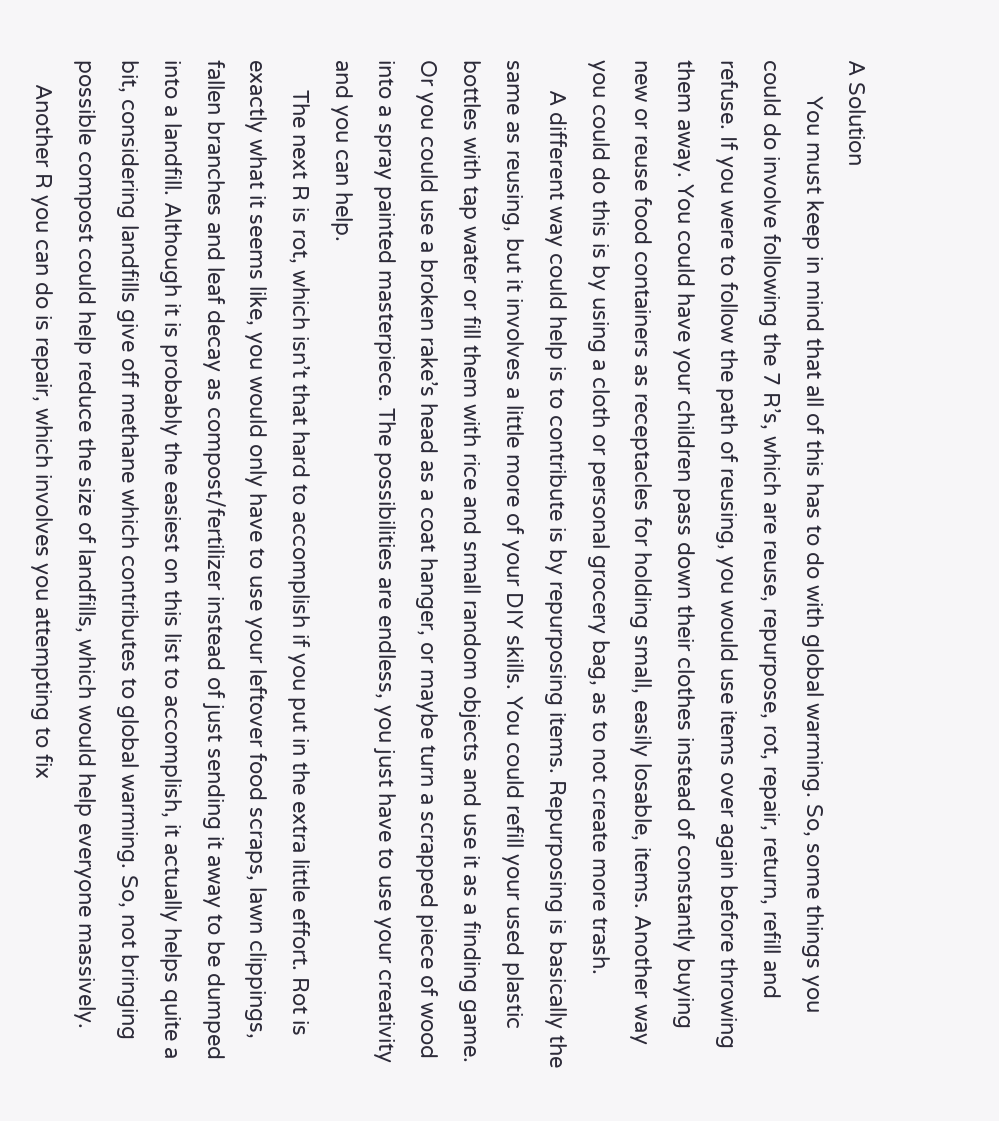A Solution
      You must keep in mind that all of this has to do with global warming. So, some things you could do involve following the 7 R’s, which are reuse, repurpose, rot, repair, return, refill and refuse. If you were to follow the path of reusing, you would use items over again before throwing them away. You could have your children pass down their clothes instead of constantly buying new or reuse food containers as receptacles for holding small, easily losable, items. Another way you could do this is by using a cloth or personal grocery bag, as to not create more trash.
     A different way could help is to contribute is by repurposing items. Repurposing is basically the same as reusing, but it involves a little more of your DIY skills. You could refill your used plastic bottles with tap water or fill them with rice and small random objects and use it as a finding game. Or you could use a broken rake’s head as a coat hanger, or maybe turn a scrapped piece of wood into a spray painted masterpiece. The possibilities are endless, you just have to use your creativity and you can help.
     The next R is rot, which isn’t that hard to accomplish if you put in the extra little effort. Rot is exactly what it seems like, you would only have to use your leftover food scraps, lawn clippings, fallen branches and leaf decay as compost/fertilizer instead of just sending it away to be dumped into a landfill. Although it is probably the easiest on this list to accomplish, it actually helps quite a bit, considering landfills give off methane which contributes to global warming. So, not bringing possible compost could help reduce the size of landfills, which would help everyone massively.
    Another R you can do is repair, which involves you attempting to fix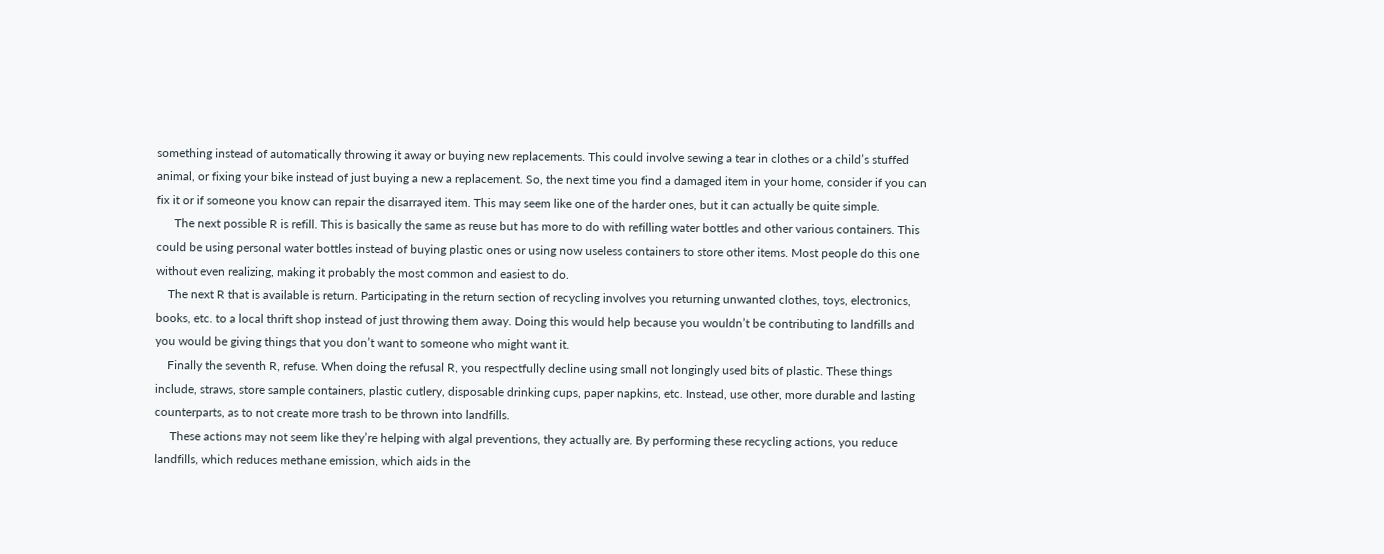something instead of automatically throwing it away or buying new replacements. This could involve sewing a tear in clothes or a child’s stuffed animal, or fixing your bike instead of just buying a new a replacement. So, the next time you find a damaged item in your home, consider if you can fix it or if someone you know can repair the disarrayed item. This may seem like one of the harder ones, but it can actually be quite simple.
      The next possible R is refill. This is basically the same as reuse but has more to do with refilling water bottles and other various containers. This could be using personal water bottles instead of buying plastic ones or using now useless containers to store other items. Most people do this one without even realizing, making it probably the most common and easiest to do.
    The next R that is available is return. Participating in the return section of recycling involves you returning unwanted clothes, toys, electronics, books, etc. to a local thrift shop instead of just throwing them away. Doing this would help because you wouldn’t be contributing to landfills and you would be giving things that you don’t want to someone who might want it.
    Finally the seventh R, refuse. When doing the refusal R, you respectfully decline using small not longingly used bits of plastic. These things include, straws, store sample containers, plastic cutlery, disposable drinking cups, paper napkins, etc. Instead, use other, more durable and lasting counterparts, as to not create more trash to be thrown into landfills.
     These actions may not seem like they’re helping with algal preventions, they actually are. By performing these recycling actions, you reduce landfills, which reduces methane emission, which aids in the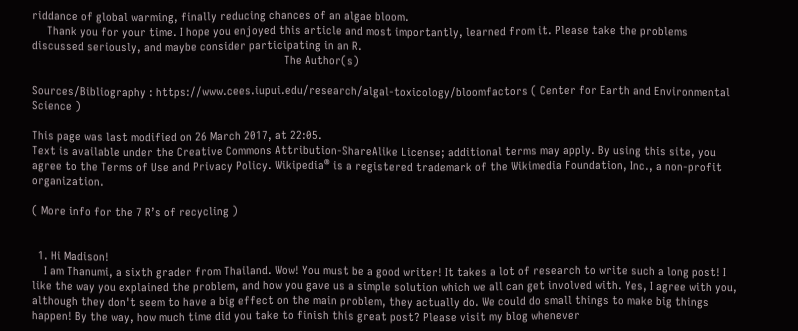riddance of global warming, finally reducing chances of an algae bloom.
     Thank you for your time. I hope you enjoyed this article and most importantly, learned from it. Please take the problems discussed seriously, and maybe consider participating in an R.
                                                                                    The Author(s)

Sources/Bibliography : https://www.cees.iupui.edu/research/algal-toxicology/bloomfactors ( Center for Earth and Environmental Science )

This page was last modified on 26 March 2017, at 22:05.
Text is available under the Creative Commons Attribution-ShareAlike License; additional terms may apply. By using this site, you agree to the Terms of Use and Privacy Policy. Wikipedia® is a registered trademark of the Wikimedia Foundation, Inc., a non-profit organization.

( More info for the 7 R’s of recycling )


  1. Hi Madison!
    I am Thanumi, a sixth grader from Thailand. Wow! You must be a good writer! It takes a lot of research to write such a long post! I like the way you explained the problem, and how you gave us a simple solution which we all can get involved with. Yes, I agree with you, although they don't seem to have a big effect on the main problem, they actually do. We could do small things to make big things happen! By the way, how much time did you take to finish this great post? Please visit my blog whenever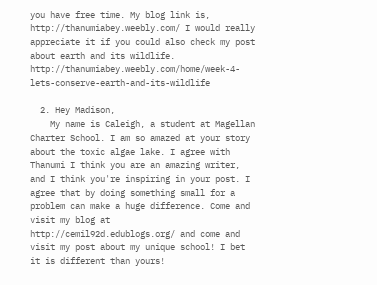you have free time. My blog link is, http://thanumiabey.weebly.com/ I would really appreciate it if you could also check my post about earth and its wildlife. http://thanumiabey.weebly.com/home/week-4-lets-conserve-earth-and-its-wildlife

  2. Hey Madison,
    My name is Caleigh, a student at Magellan Charter School. I am so amazed at your story about the toxic algae lake. I agree with Thanumi I think you are an amazing writer, and I think you're inspiring in your post. I agree that by doing something small for a problem can make a huge difference. Come and visit my blog at http://cemil92d.edublogs.org/ and come and visit my post about my unique school! I bet it is different than yours!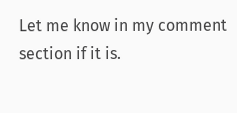Let me know in my comment section if it is.